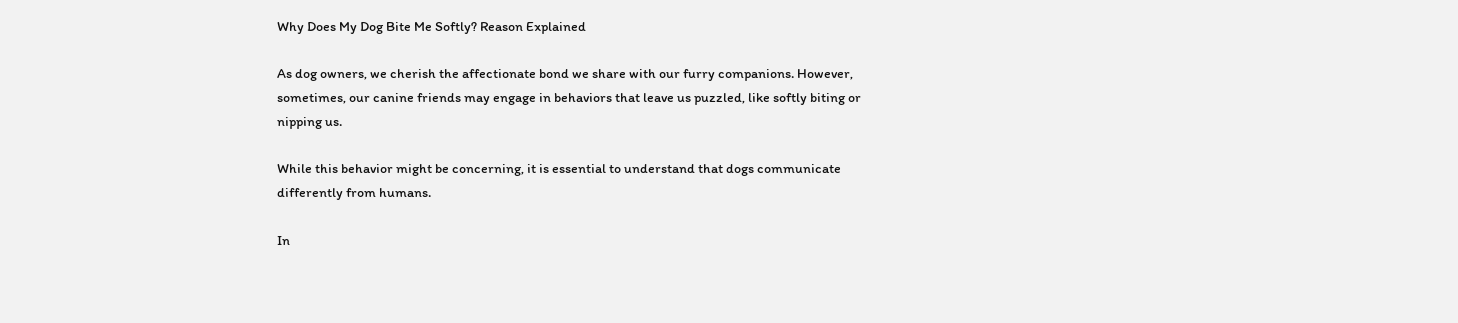Why Does My Dog Bite Me Softly? Reason Explained

As dog owners, we cherish the affectionate bond we share with our furry companions. However, sometimes, our canine friends may engage in behaviors that leave us puzzled, like softly biting or nipping us.

While this behavior might be concerning, it is essential to understand that dogs communicate differently from humans.

In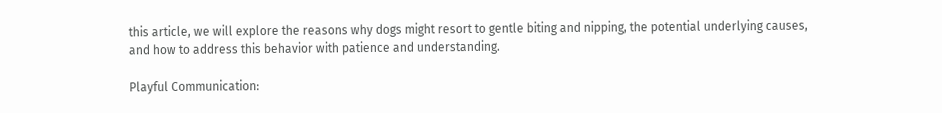this article, we will explore the reasons why dogs might resort to gentle biting and nipping, the potential underlying causes, and how to address this behavior with patience and understanding.

Playful Communication: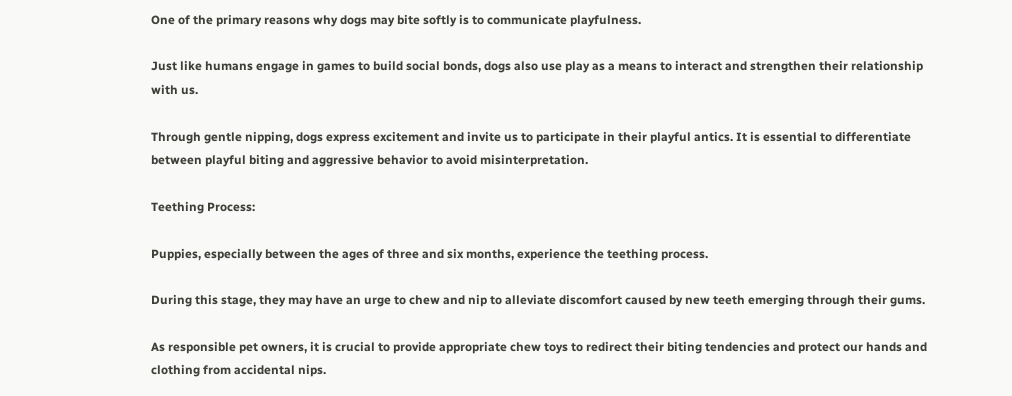One of the primary reasons why dogs may bite softly is to communicate playfulness.

Just like humans engage in games to build social bonds, dogs also use play as a means to interact and strengthen their relationship with us.

Through gentle nipping, dogs express excitement and invite us to participate in their playful antics. It is essential to differentiate between playful biting and aggressive behavior to avoid misinterpretation.

Teething Process:

Puppies, especially between the ages of three and six months, experience the teething process.

During this stage, they may have an urge to chew and nip to alleviate discomfort caused by new teeth emerging through their gums.

As responsible pet owners, it is crucial to provide appropriate chew toys to redirect their biting tendencies and protect our hands and clothing from accidental nips.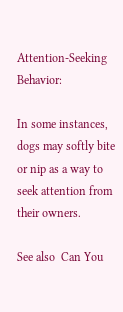Attention-Seeking Behavior:

In some instances, dogs may softly bite or nip as a way to seek attention from their owners.

See also  Can You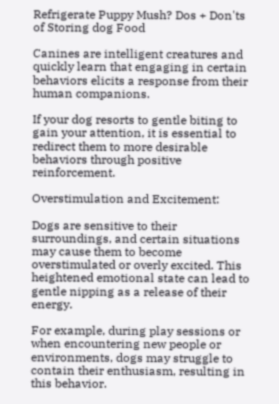Refrigerate Puppy Mush? Dos + Don'ts of Storing dog Food

Canines are intelligent creatures and quickly learn that engaging in certain behaviors elicits a response from their human companions.

If your dog resorts to gentle biting to gain your attention, it is essential to redirect them to more desirable behaviors through positive reinforcement.

Overstimulation and Excitement:

Dogs are sensitive to their surroundings, and certain situations may cause them to become overstimulated or overly excited. This heightened emotional state can lead to gentle nipping as a release of their energy.

For example, during play sessions or when encountering new people or environments, dogs may struggle to contain their enthusiasm, resulting in this behavior.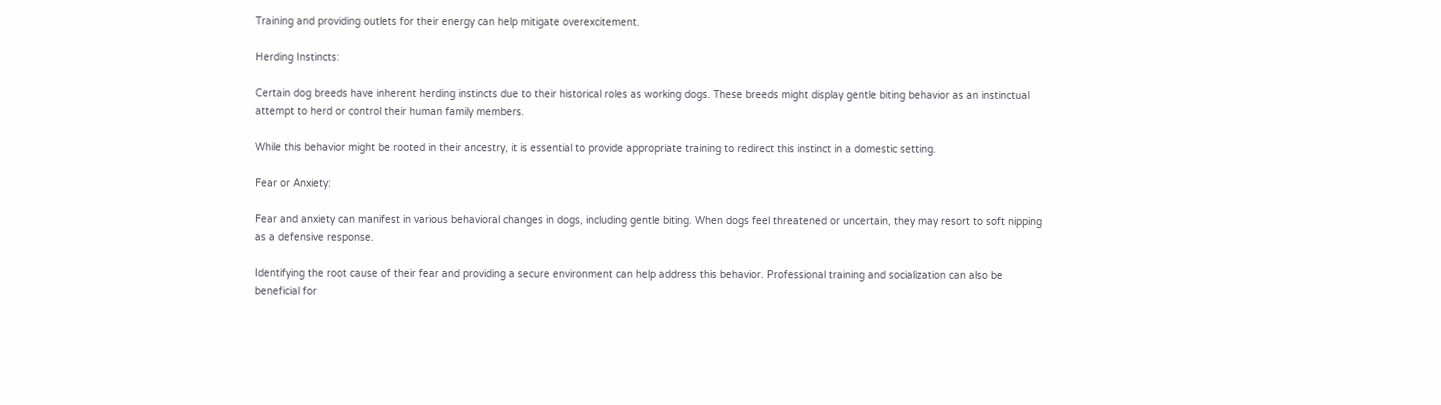Training and providing outlets for their energy can help mitigate overexcitement.

Herding Instincts:

Certain dog breeds have inherent herding instincts due to their historical roles as working dogs. These breeds might display gentle biting behavior as an instinctual attempt to herd or control their human family members.

While this behavior might be rooted in their ancestry, it is essential to provide appropriate training to redirect this instinct in a domestic setting.

Fear or Anxiety:

Fear and anxiety can manifest in various behavioral changes in dogs, including gentle biting. When dogs feel threatened or uncertain, they may resort to soft nipping as a defensive response.

Identifying the root cause of their fear and providing a secure environment can help address this behavior. Professional training and socialization can also be beneficial for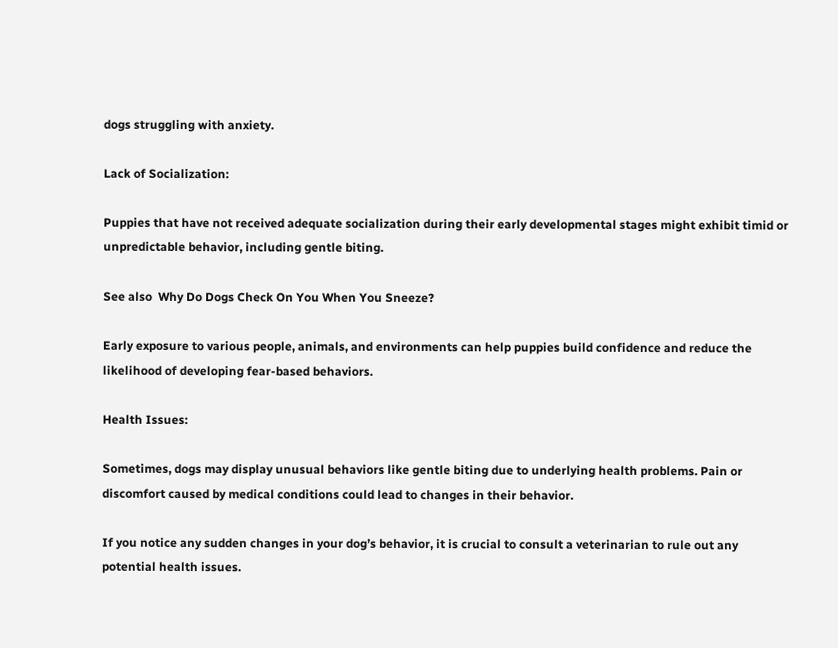dogs struggling with anxiety.

Lack of Socialization:

Puppies that have not received adequate socialization during their early developmental stages might exhibit timid or unpredictable behavior, including gentle biting.

See also  Why Do Dogs Check On You When You Sneeze?

Early exposure to various people, animals, and environments can help puppies build confidence and reduce the likelihood of developing fear-based behaviors.

Health Issues:

Sometimes, dogs may display unusual behaviors like gentle biting due to underlying health problems. Pain or discomfort caused by medical conditions could lead to changes in their behavior.

If you notice any sudden changes in your dog’s behavior, it is crucial to consult a veterinarian to rule out any potential health issues.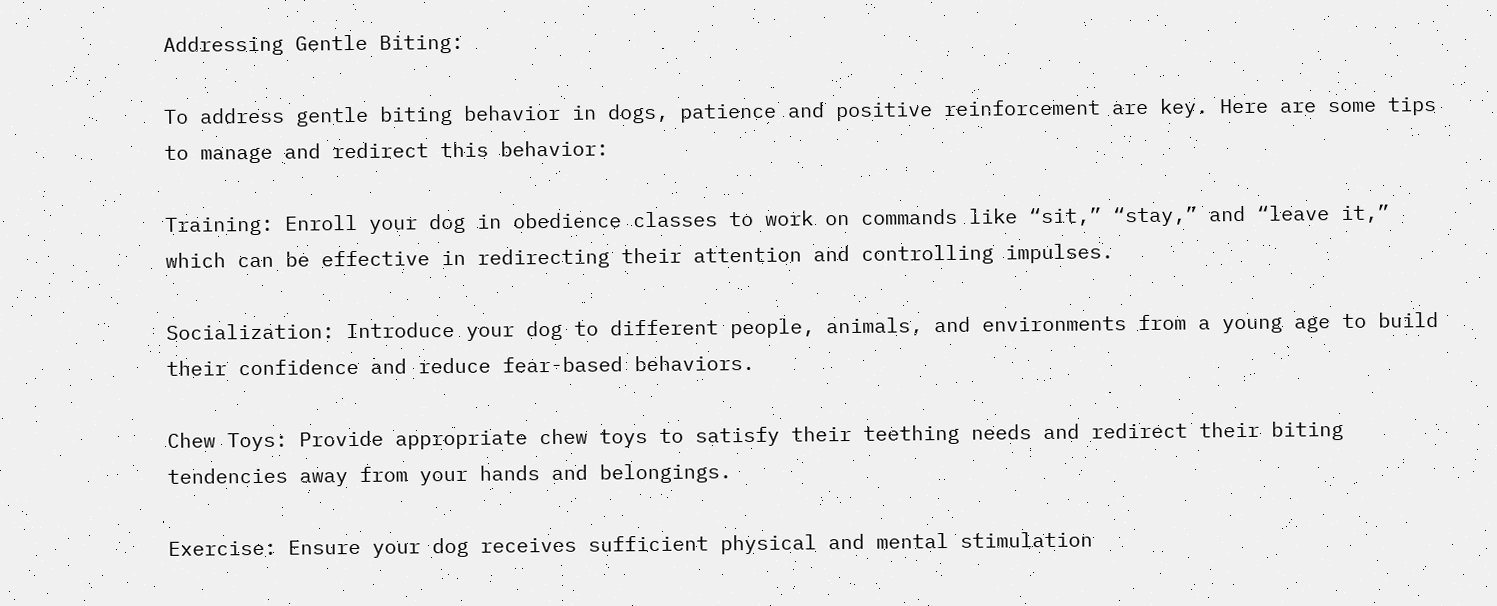Addressing Gentle Biting:

To address gentle biting behavior in dogs, patience and positive reinforcement are key. Here are some tips to manage and redirect this behavior:

Training: Enroll your dog in obedience classes to work on commands like “sit,” “stay,” and “leave it,” which can be effective in redirecting their attention and controlling impulses.

Socialization: Introduce your dog to different people, animals, and environments from a young age to build their confidence and reduce fear-based behaviors.

Chew Toys: Provide appropriate chew toys to satisfy their teething needs and redirect their biting tendencies away from your hands and belongings.

Exercise: Ensure your dog receives sufficient physical and mental stimulation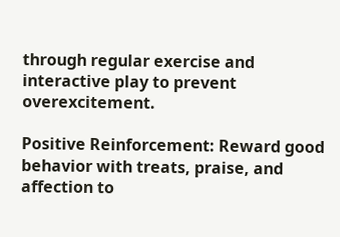through regular exercise and interactive play to prevent overexcitement.

Positive Reinforcement: Reward good behavior with treats, praise, and affection to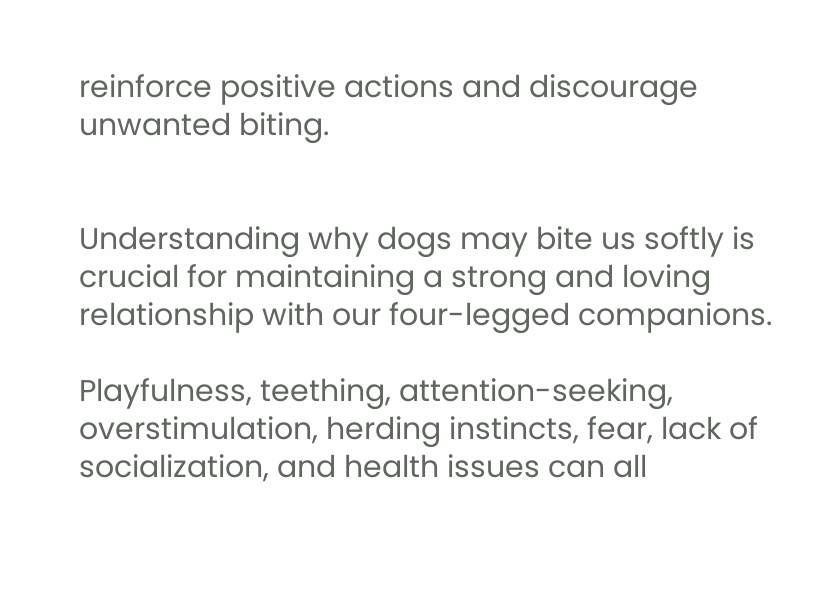reinforce positive actions and discourage unwanted biting.


Understanding why dogs may bite us softly is crucial for maintaining a strong and loving relationship with our four-legged companions.

Playfulness, teething, attention-seeking, overstimulation, herding instincts, fear, lack of socialization, and health issues can all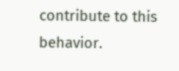contribute to this behavior.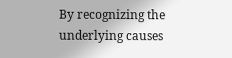By recognizing the underlying causes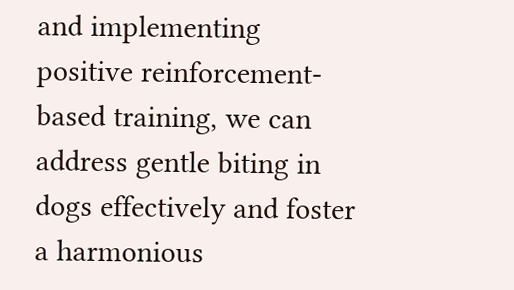and implementing positive reinforcement-based training, we can address gentle biting in dogs effectively and foster a harmonious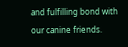and fulfilling bond with our canine friends.